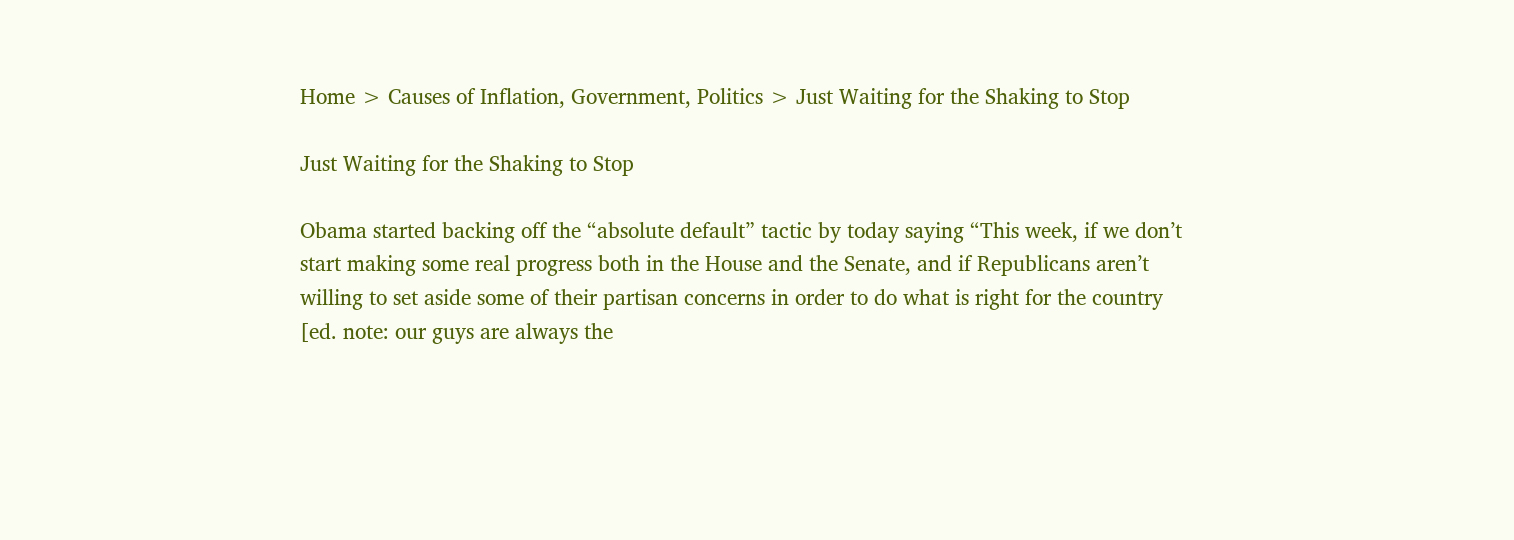Home > Causes of Inflation, Government, Politics > Just Waiting for the Shaking to Stop

Just Waiting for the Shaking to Stop

Obama started backing off the “absolute default” tactic by today saying “This week, if we don’t start making some real progress both in the House and the Senate, and if Republicans aren’t willing to set aside some of their partisan concerns in order to do what is right for the country [ed. note: our guys are always the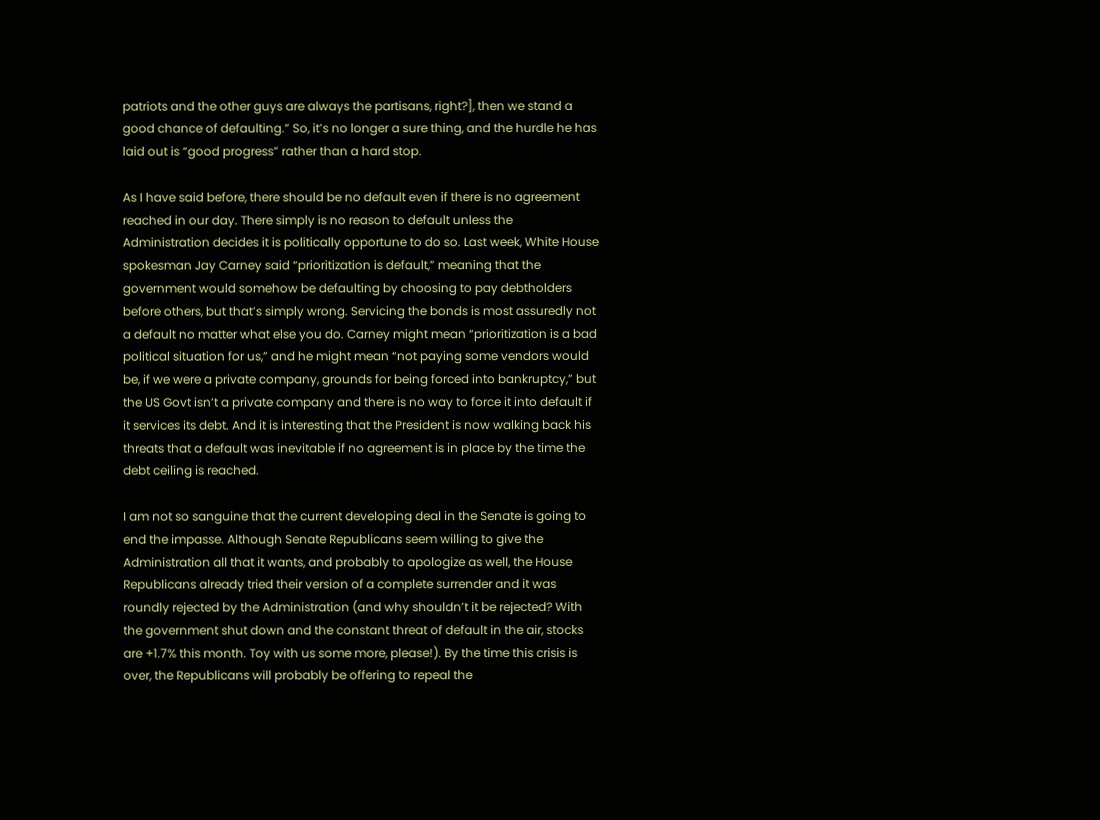patriots and the other guys are always the partisans, right?], then we stand a good chance of defaulting.” So, it’s no longer a sure thing, and the hurdle he has laid out is “good progress” rather than a hard stop.

As I have said before, there should be no default even if there is no agreement reached in our day. There simply is no reason to default unless the Administration decides it is politically opportune to do so. Last week, White House spokesman Jay Carney said “prioritization is default,” meaning that the government would somehow be defaulting by choosing to pay debtholders before others, but that’s simply wrong. Servicing the bonds is most assuredly not a default no matter what else you do. Carney might mean “prioritization is a bad political situation for us,” and he might mean “not paying some vendors would be, if we were a private company, grounds for being forced into bankruptcy,” but the US Govt isn’t a private company and there is no way to force it into default if it services its debt. And it is interesting that the President is now walking back his threats that a default was inevitable if no agreement is in place by the time the debt ceiling is reached.

I am not so sanguine that the current developing deal in the Senate is going to end the impasse. Although Senate Republicans seem willing to give the Administration all that it wants, and probably to apologize as well, the House Republicans already tried their version of a complete surrender and it was roundly rejected by the Administration (and why shouldn’t it be rejected? With the government shut down and the constant threat of default in the air, stocks are +1.7% this month. Toy with us some more, please!). By the time this crisis is over, the Republicans will probably be offering to repeal the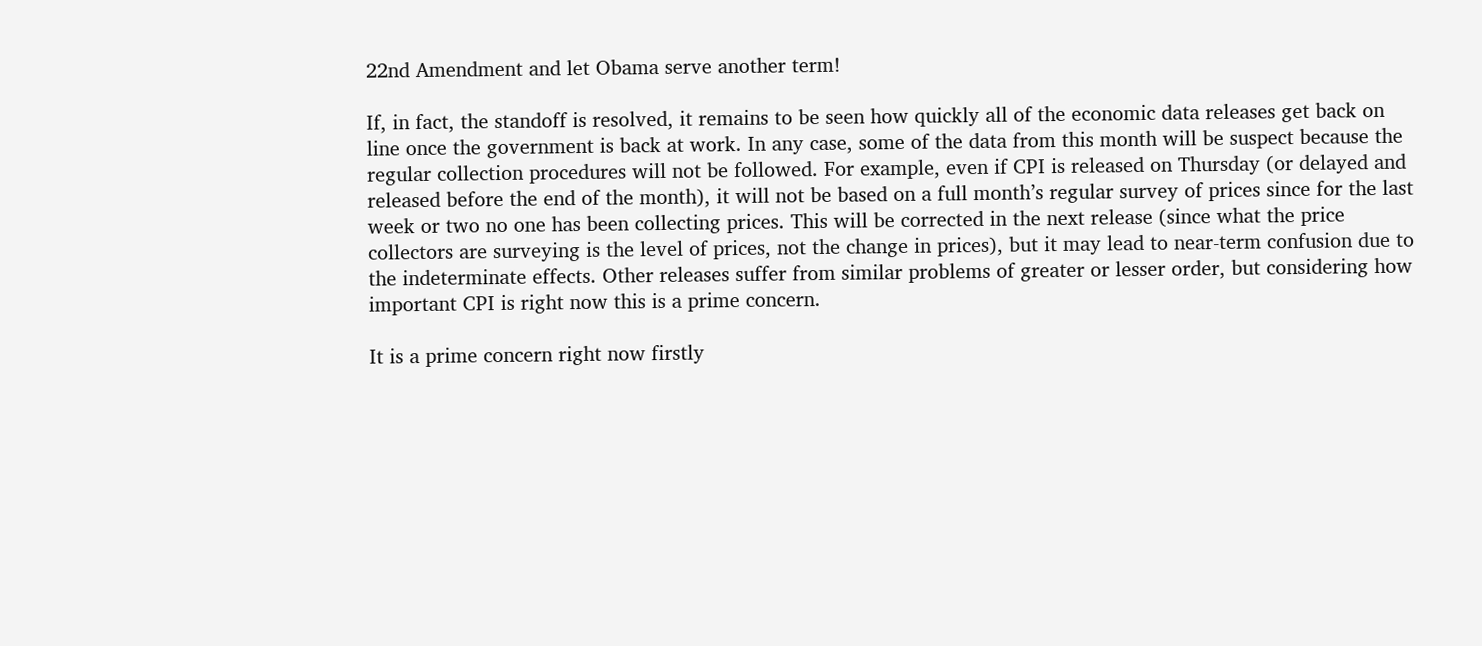22nd Amendment and let Obama serve another term!

If, in fact, the standoff is resolved, it remains to be seen how quickly all of the economic data releases get back on line once the government is back at work. In any case, some of the data from this month will be suspect because the regular collection procedures will not be followed. For example, even if CPI is released on Thursday (or delayed and released before the end of the month), it will not be based on a full month’s regular survey of prices since for the last week or two no one has been collecting prices. This will be corrected in the next release (since what the price collectors are surveying is the level of prices, not the change in prices), but it may lead to near-term confusion due to the indeterminate effects. Other releases suffer from similar problems of greater or lesser order, but considering how important CPI is right now this is a prime concern.

It is a prime concern right now firstly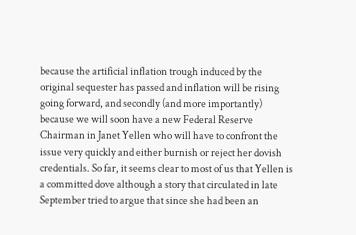because the artificial inflation trough induced by the original sequester has passed and inflation will be rising going forward, and secondly (and more importantly) because we will soon have a new Federal Reserve Chairman in Janet Yellen who will have to confront the issue very quickly and either burnish or reject her dovish credentials. So far, it seems clear to most of us that Yellen is a committed dove although a story that circulated in late September tried to argue that since she had been an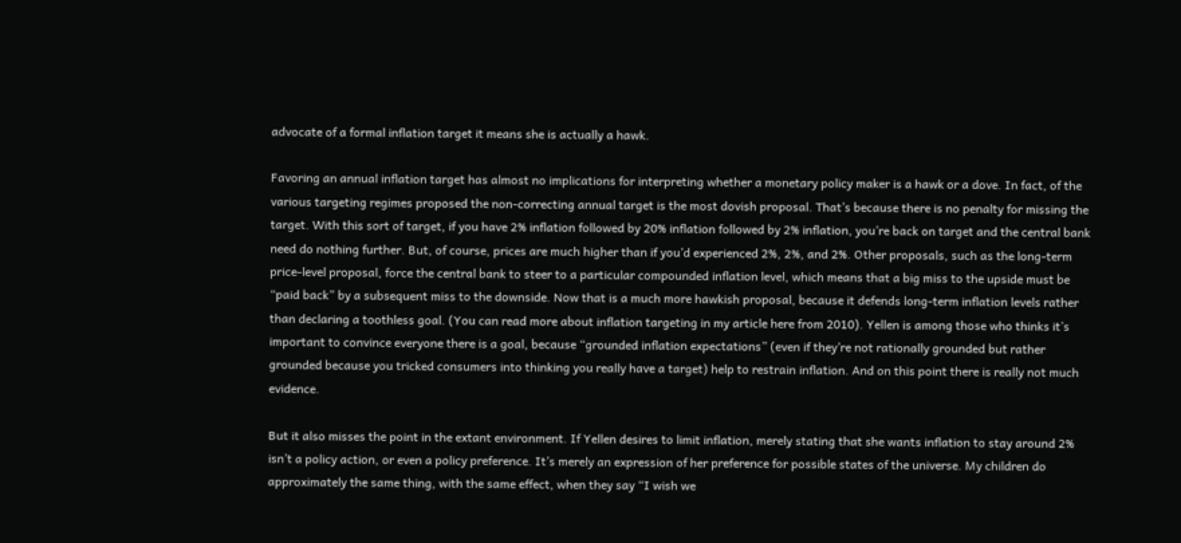advocate of a formal inflation target it means she is actually a hawk.

Favoring an annual inflation target has almost no implications for interpreting whether a monetary policy maker is a hawk or a dove. In fact, of the various targeting regimes proposed the non-correcting annual target is the most dovish proposal. That’s because there is no penalty for missing the target. With this sort of target, if you have 2% inflation followed by 20% inflation followed by 2% inflation, you’re back on target and the central bank need do nothing further. But, of course, prices are much higher than if you’d experienced 2%, 2%, and 2%. Other proposals, such as the long-term price-level proposal, force the central bank to steer to a particular compounded inflation level, which means that a big miss to the upside must be “paid back” by a subsequent miss to the downside. Now that is a much more hawkish proposal, because it defends long-term inflation levels rather than declaring a toothless goal. (You can read more about inflation targeting in my article here from 2010). Yellen is among those who thinks it’s important to convince everyone there is a goal, because “grounded inflation expectations” (even if they’re not rationally grounded but rather grounded because you tricked consumers into thinking you really have a target) help to restrain inflation. And on this point there is really not much evidence.

But it also misses the point in the extant environment. If Yellen desires to limit inflation, merely stating that she wants inflation to stay around 2% isn’t a policy action, or even a policy preference. It’s merely an expression of her preference for possible states of the universe. My children do approximately the same thing, with the same effect, when they say “I wish we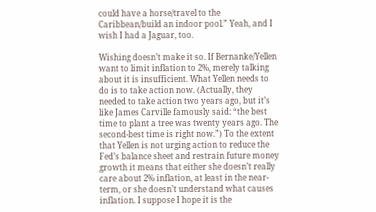could have a horse/travel to the Caribbean/build an indoor pool.” Yeah, and I wish I had a Jaguar, too.

Wishing doesn’t make it so. If Bernanke/Yellen want to limit inflation to 2%, merely talking about it is insufficient. What Yellen needs to do is to take action now. (Actually, they needed to take action two years ago, but it’s like James Carville famously said: “the best time to plant a tree was twenty years ago. The second-best time is right now.”) To the extent that Yellen is not urging action to reduce the Fed’s balance sheet and restrain future money growth it means that either she doesn’t really care about 2% inflation, at least in the near-term, or she doesn’t understand what causes inflation. I suppose I hope it is the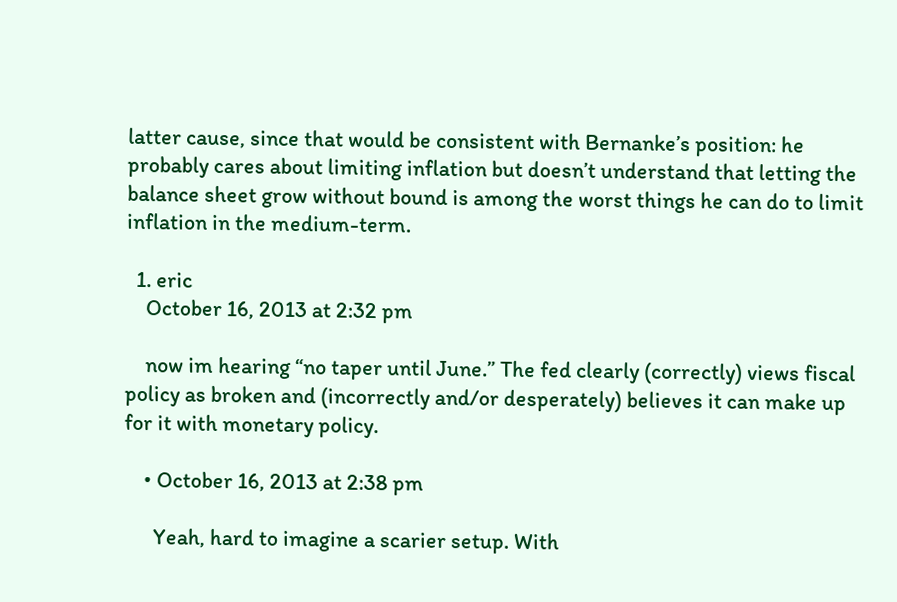latter cause, since that would be consistent with Bernanke’s position: he probably cares about limiting inflation but doesn’t understand that letting the balance sheet grow without bound is among the worst things he can do to limit inflation in the medium-term.

  1. eric
    October 16, 2013 at 2:32 pm

    now im hearing “no taper until June.” The fed clearly (correctly) views fiscal policy as broken and (incorrectly and/or desperately) believes it can make up for it with monetary policy.

    • October 16, 2013 at 2:38 pm

      Yeah, hard to imagine a scarier setup. With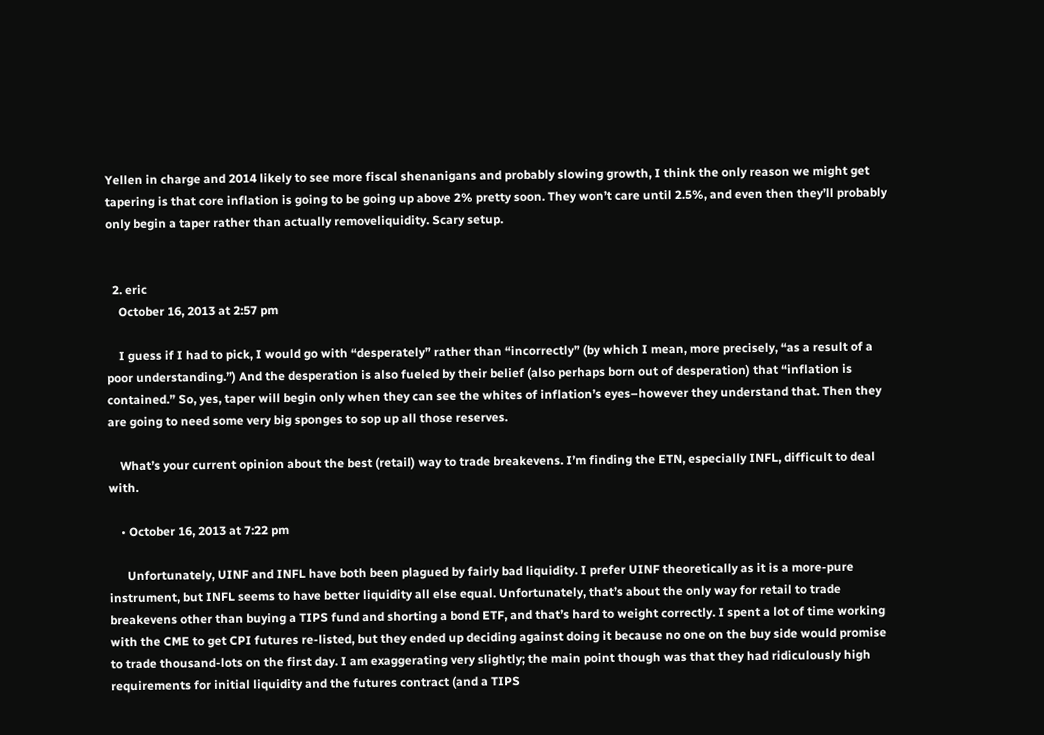Yellen in charge and 2014 likely to see more fiscal shenanigans and probably slowing growth, I think the only reason we might get tapering is that core inflation is going to be going up above 2% pretty soon. They won’t care until 2.5%, and even then they’ll probably only begin a taper rather than actually removeliquidity. Scary setup.


  2. eric
    October 16, 2013 at 2:57 pm

    I guess if I had to pick, I would go with “desperately” rather than “incorrectly” (by which I mean, more precisely, “as a result of a poor understanding.”) And the desperation is also fueled by their belief (also perhaps born out of desperation) that “inflation is contained.” So, yes, taper will begin only when they can see the whites of inflation’s eyes–however they understand that. Then they are going to need some very big sponges to sop up all those reserves.

    What’s your current opinion about the best (retail) way to trade breakevens. I’m finding the ETN, especially INFL, difficult to deal with.

    • October 16, 2013 at 7:22 pm

      Unfortunately, UINF and INFL have both been plagued by fairly bad liquidity. I prefer UINF theoretically as it is a more-pure instrument, but INFL seems to have better liquidity all else equal. Unfortunately, that’s about the only way for retail to trade breakevens other than buying a TIPS fund and shorting a bond ETF, and that’s hard to weight correctly. I spent a lot of time working with the CME to get CPI futures re-listed, but they ended up deciding against doing it because no one on the buy side would promise to trade thousand-lots on the first day. I am exaggerating very slightly; the main point though was that they had ridiculously high requirements for initial liquidity and the futures contract (and a TIPS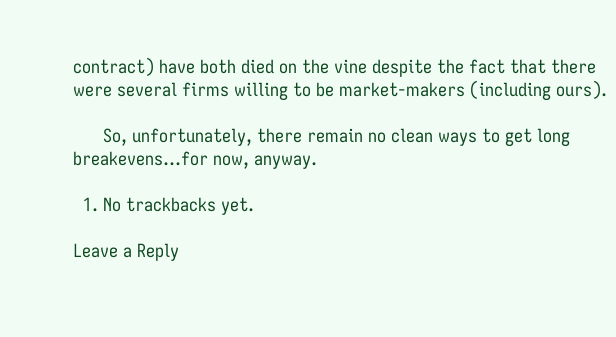contract) have both died on the vine despite the fact that there were several firms willing to be market-makers (including ours).

      So, unfortunately, there remain no clean ways to get long breakevens…for now, anyway.

  1. No trackbacks yet.

Leave a Reply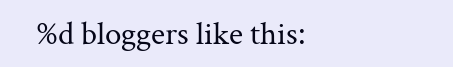%d bloggers like this: